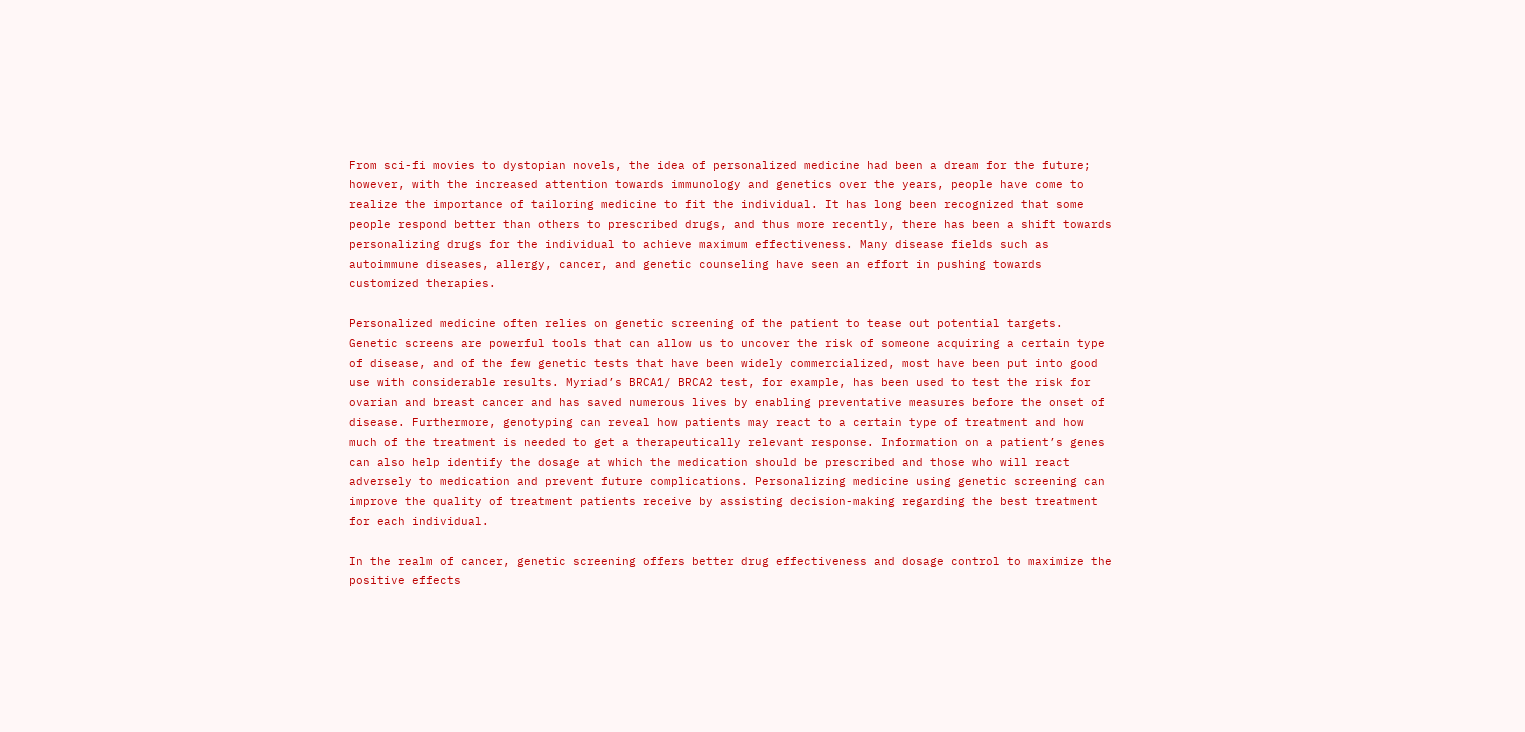From sci-fi movies to dystopian novels, the idea of personalized medicine had been a dream for the future; however, with the increased attention towards immunology and genetics over the years, people have come to realize the importance of tailoring medicine to fit the individual. It has long been recognized that some people respond better than others to prescribed drugs, and thus more recently, there has been a shift towards personalizing drugs for the individual to achieve maximum effectiveness. Many disease fields such as autoimmune diseases, allergy, cancer, and genetic counseling have seen an effort in pushing towards customized therapies.

Personalized medicine often relies on genetic screening of the patient to tease out potential targets. Genetic screens are powerful tools that can allow us to uncover the risk of someone acquiring a certain type of disease, and of the few genetic tests that have been widely commercialized, most have been put into good use with considerable results. Myriad’s BRCA1/ BRCA2 test, for example, has been used to test the risk for ovarian and breast cancer and has saved numerous lives by enabling preventative measures before the onset of disease. Furthermore, genotyping can reveal how patients may react to a certain type of treatment and how much of the treatment is needed to get a therapeutically relevant response. Information on a patient’s genes can also help identify the dosage at which the medication should be prescribed and those who will react adversely to medication and prevent future complications. Personalizing medicine using genetic screening can improve the quality of treatment patients receive by assisting decision-making regarding the best treatment for each individual.

In the realm of cancer, genetic screening offers better drug effectiveness and dosage control to maximize the positive effects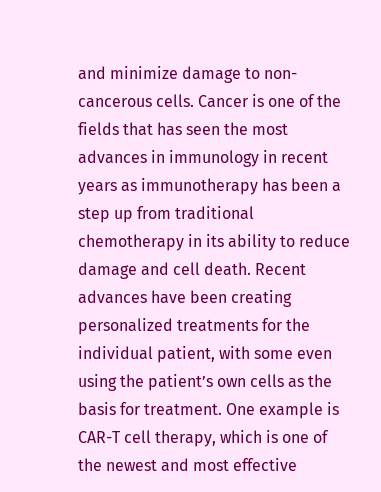and minimize damage to non-cancerous cells. Cancer is one of the fields that has seen the most advances in immunology in recent years as immunotherapy has been a step up from traditional chemotherapy in its ability to reduce damage and cell death. Recent advances have been creating personalized treatments for the individual patient, with some even using the patient’s own cells as the basis for treatment. One example is CAR-T cell therapy, which is one of the newest and most effective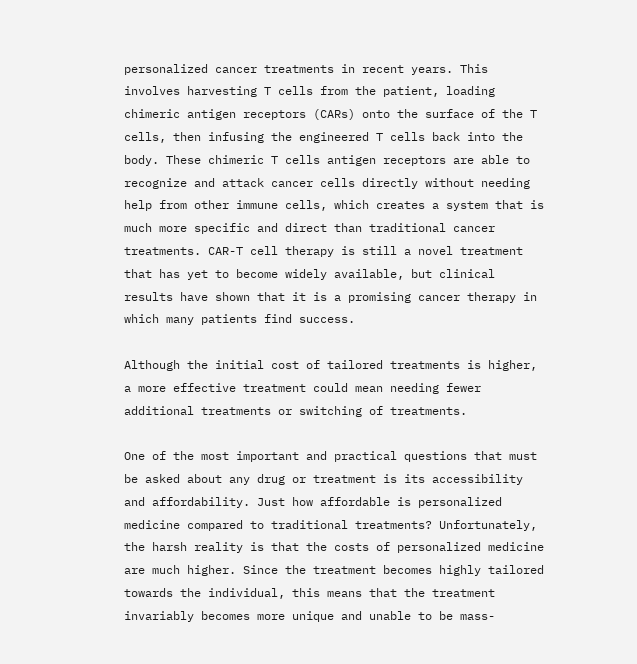personalized cancer treatments in recent years. This involves harvesting T cells from the patient, loading chimeric antigen receptors (CARs) onto the surface of the T cells, then infusing the engineered T cells back into the body. These chimeric T cells antigen receptors are able to recognize and attack cancer cells directly without needing help from other immune cells, which creates a system that is much more specific and direct than traditional cancer treatments. CAR-T cell therapy is still a novel treatment that has yet to become widely available, but clinical results have shown that it is a promising cancer therapy in which many patients find success.

Although the initial cost of tailored treatments is higher, a more effective treatment could mean needing fewer additional treatments or switching of treatments.

One of the most important and practical questions that must be asked about any drug or treatment is its accessibility and affordability. Just how affordable is personalized medicine compared to traditional treatments? Unfortunately, the harsh reality is that the costs of personalized medicine are much higher. Since the treatment becomes highly tailored towards the individual, this means that the treatment invariably becomes more unique and unable to be mass-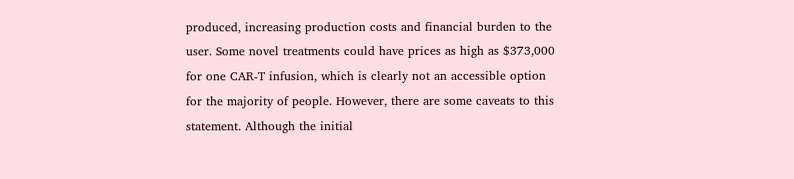produced, increasing production costs and financial burden to the user. Some novel treatments could have prices as high as $373,000 for one CAR-T infusion, which is clearly not an accessible option for the majority of people. However, there are some caveats to this statement. Although the initial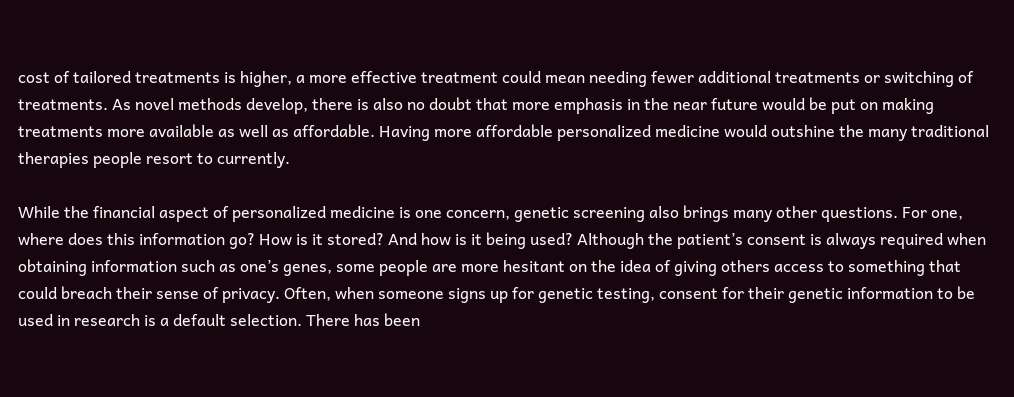cost of tailored treatments is higher, a more effective treatment could mean needing fewer additional treatments or switching of treatments. As novel methods develop, there is also no doubt that more emphasis in the near future would be put on making treatments more available as well as affordable. Having more affordable personalized medicine would outshine the many traditional therapies people resort to currently.

While the financial aspect of personalized medicine is one concern, genetic screening also brings many other questions. For one, where does this information go? How is it stored? And how is it being used? Although the patient’s consent is always required when obtaining information such as one’s genes, some people are more hesitant on the idea of giving others access to something that could breach their sense of privacy. Often, when someone signs up for genetic testing, consent for their genetic information to be used in research is a default selection. There has been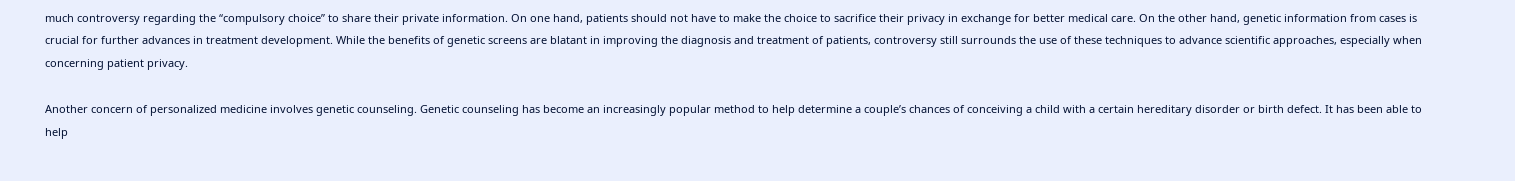much controversy regarding the “compulsory choice” to share their private information. On one hand, patients should not have to make the choice to sacrifice their privacy in exchange for better medical care. On the other hand, genetic information from cases is crucial for further advances in treatment development. While the benefits of genetic screens are blatant in improving the diagnosis and treatment of patients, controversy still surrounds the use of these techniques to advance scientific approaches, especially when concerning patient privacy.

Another concern of personalized medicine involves genetic counseling. Genetic counseling has become an increasingly popular method to help determine a couple’s chances of conceiving a child with a certain hereditary disorder or birth defect. It has been able to help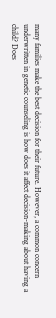many families make the best decision for their future. However, a common concern underwritten in genetic counseling is how does it affect decision-making about having a child? Does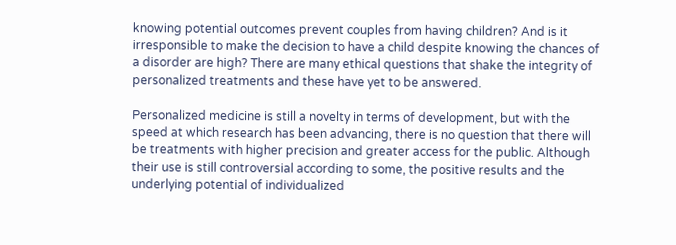knowing potential outcomes prevent couples from having children? And is it irresponsible to make the decision to have a child despite knowing the chances of a disorder are high? There are many ethical questions that shake the integrity of personalized treatments and these have yet to be answered.

Personalized medicine is still a novelty in terms of development, but with the speed at which research has been advancing, there is no question that there will be treatments with higher precision and greater access for the public. Although their use is still controversial according to some, the positive results and the underlying potential of individualized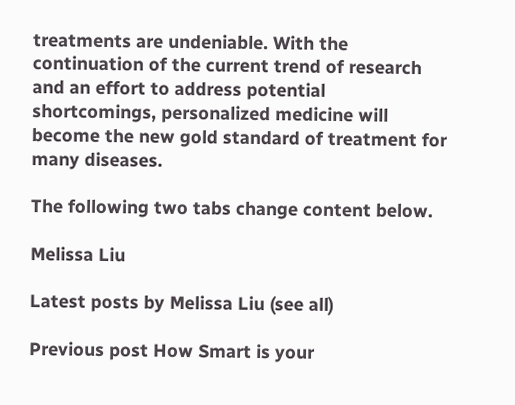treatments are undeniable. With the continuation of the current trend of research and an effort to address potential shortcomings, personalized medicine will become the new gold standard of treatment for many diseases.

The following two tabs change content below.

Melissa Liu

Latest posts by Melissa Liu (see all)

Previous post How Smart is your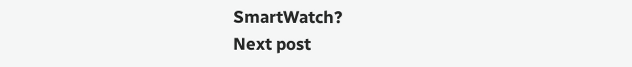SmartWatch?
Next post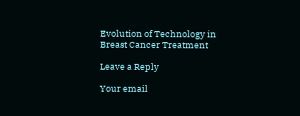Evolution of Technology in Breast Cancer Treatment

Leave a Reply

Your email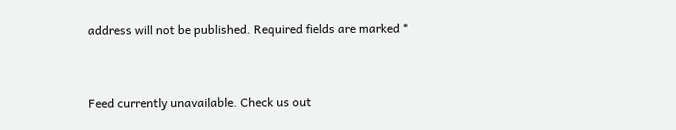address will not be published. Required fields are marked *


Feed currently unavailable. Check us out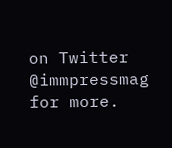on Twitter @immpressmag for more.